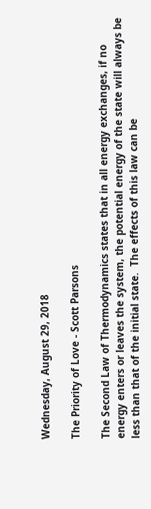Wednesday, August 29, 2018

The Priority of Love - Scott Parsons

The Second Law of Thermodynamics states that in all energy exchanges, if no energy enters or leaves the system, the potential energy of the state will always be less than that of the initial state.  The effects of this law can be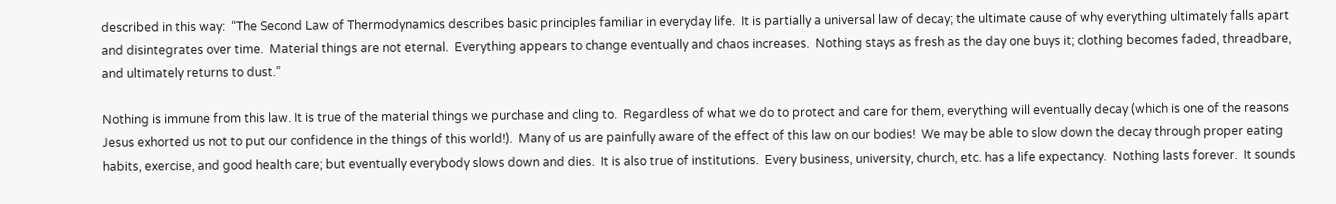described in this way:  “The Second Law of Thermodynamics describes basic principles familiar in everyday life.  It is partially a universal law of decay; the ultimate cause of why everything ultimately falls apart and disintegrates over time.  Material things are not eternal.  Everything appears to change eventually and chaos increases.  Nothing stays as fresh as the day one buys it; clothing becomes faded, threadbare, and ultimately returns to dust.”

Nothing is immune from this law. It is true of the material things we purchase and cling to.  Regardless of what we do to protect and care for them, everything will eventually decay (which is one of the reasons Jesus exhorted us not to put our confidence in the things of this world!).  Many of us are painfully aware of the effect of this law on our bodies!  We may be able to slow down the decay through proper eating habits, exercise, and good health care; but eventually everybody slows down and dies.  It is also true of institutions.  Every business, university, church, etc. has a life expectancy.  Nothing lasts forever.  It sounds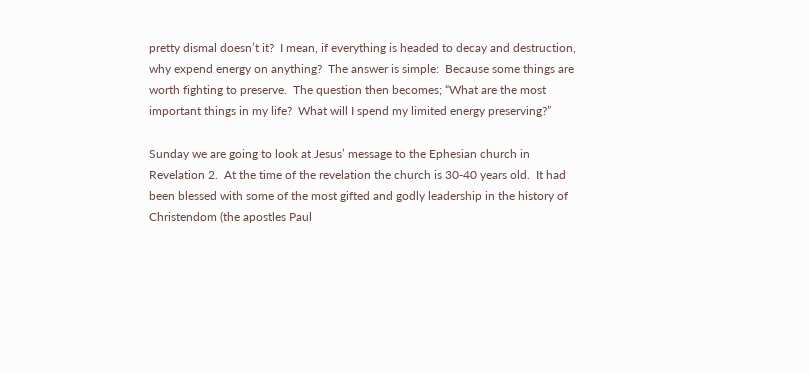pretty dismal doesn’t it?  I mean, if everything is headed to decay and destruction, why expend energy on anything?  The answer is simple:  Because some things are worth fighting to preserve.  The question then becomes; “What are the most important things in my life?  What will I spend my limited energy preserving?”

Sunday we are going to look at Jesus’ message to the Ephesian church in Revelation 2.  At the time of the revelation the church is 30-40 years old.  It had been blessed with some of the most gifted and godly leadership in the history of Christendom (the apostles Paul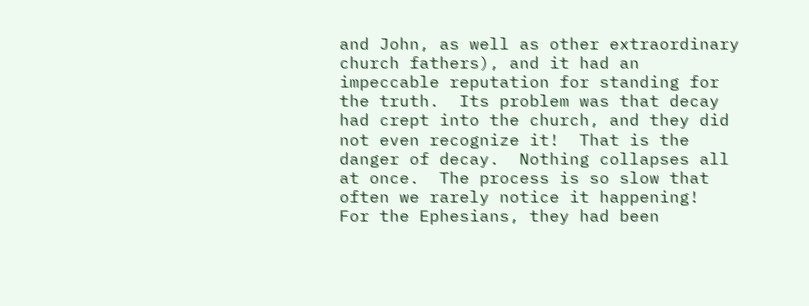and John, as well as other extraordinary church fathers), and it had an impeccable reputation for standing for the truth.  Its problem was that decay had crept into the church, and they did not even recognize it!  That is the danger of decay.  Nothing collapses all at once.  The process is so slow that often we rarely notice it happening!  For the Ephesians, they had been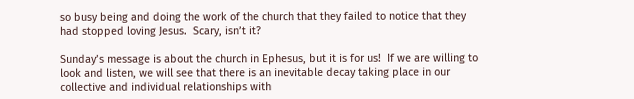so busy being and doing the work of the church that they failed to notice that they had stopped loving Jesus.  Scary, isn’t it?

Sunday’s message is about the church in Ephesus, but it is for us!  If we are willing to look and listen, we will see that there is an inevitable decay taking place in our collective and individual relationships with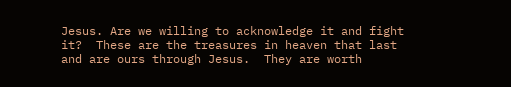Jesus. Are we willing to acknowledge it and fight it?  These are the treasures in heaven that last and are ours through Jesus.  They are worth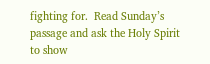fighting for.  Read Sunday’s passage and ask the Holy Spirit to show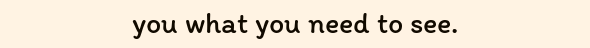you what you need to see.